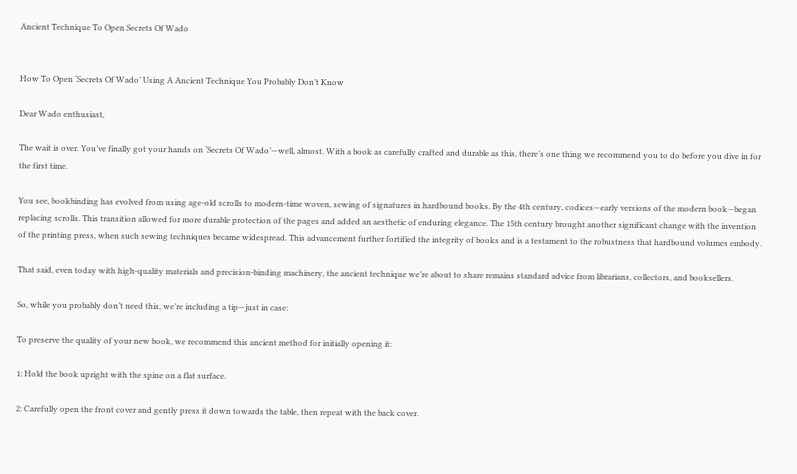Ancient Technique To Open Secrets Of Wado


How To Open ‘Secrets Of Wado’ Using A Ancient Technique You Probably Don’t Know

Dear Wado enthusiast,

The wait is over. You’ve finally got your hands on ‘Secrets Of Wado’—well, almost. With a book as carefully crafted and durable as this, there’s one thing we recommend you to do before you dive in for the first time.

You see, bookbinding has evolved from using age-old scrolls to modern-time woven, sewing of signatures in hardbound books. By the 4th century, codices—early versions of the modern book—began replacing scrolls. This transition allowed for more durable protection of the pages and added an aesthetic of enduring elegance. The 15th century brought another significant change with the invention of the printing press, when such sewing techniques became widespread. This advancement further fortified the integrity of books and is a testament to the robustness that hardbound volumes embody.

That said, even today with high-quality materials and precision-binding machinery, the ancient technique we’re about to share remains standard advice from librarians, collectors, and booksellers.

So, while you probably don’t need this, we’re including a tip—just in case:

To preserve the quality of your new book, we recommend this ancient method for initially opening it:

1: Hold the book upright with the spine on a flat surface.

2: Carefully open the front cover and gently press it down towards the table, then repeat with the back cover.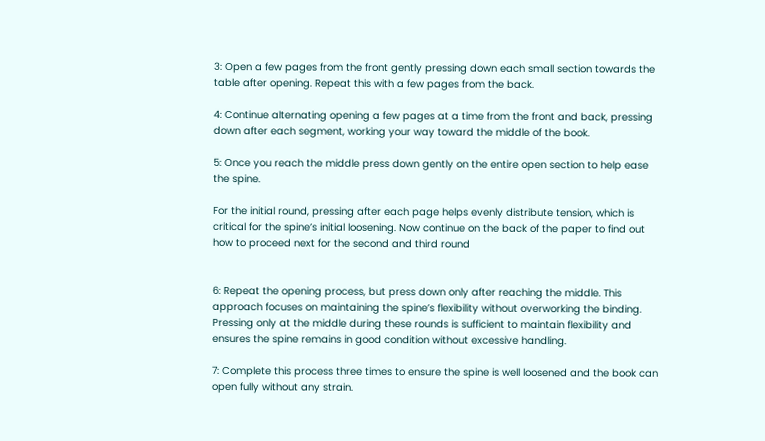3: Open a few pages from the front gently pressing down each small section towards the table after opening. Repeat this with a few pages from the back.

4: Continue alternating opening a few pages at a time from the front and back, pressing down after each segment, working your way toward the middle of the book.

5: Once you reach the middle press down gently on the entire open section to help ease the spine.

For the initial round, pressing after each page helps evenly distribute tension, which is critical for the spine’s initial loosening. Now continue on the back of the paper to find out how to proceed next for the second and third round


6: Repeat the opening process, but press down only after reaching the middle. This approach focuses on maintaining the spine’s flexibility without overworking the binding. Pressing only at the middle during these rounds is sufficient to maintain flexibility and ensures the spine remains in good condition without excessive handling.

7: Complete this process three times to ensure the spine is well loosened and the book can open fully without any strain.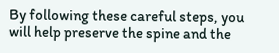By following these careful steps, you will help preserve the spine and the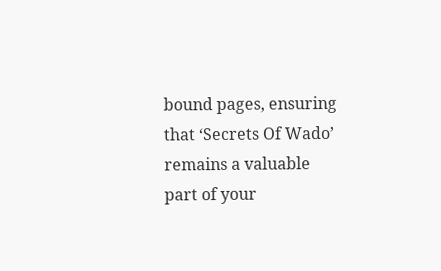bound pages, ensuring that ‘Secrets Of Wado’ remains a valuable part of your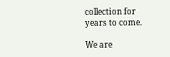collection for years to come.

We are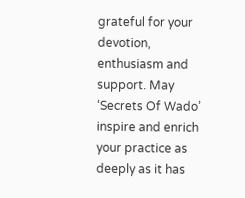grateful for your devotion, enthusiasm and support. May ‘Secrets Of Wado’ inspire and enrich your practice as deeply as it has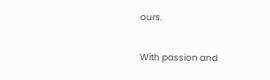ours.

With passion and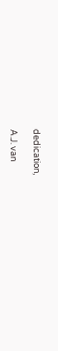dedication,

A.J. van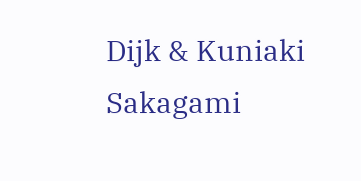Dijk & Kuniaki Sakagami